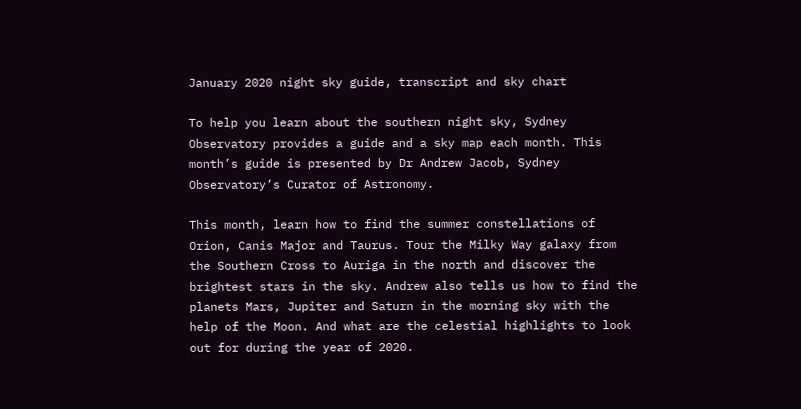January 2020 night sky guide, transcript and sky chart

To help you learn about the southern night sky, Sydney Observatory provides a guide and a sky map each month. This month’s guide is presented by Dr Andrew Jacob, Sydney Observatory’s Curator of Astronomy.

This month, learn how to find the summer constellations of Orion, Canis Major and Taurus. Tour the Milky Way galaxy from the Southern Cross to Auriga in the north and discover the brightest stars in the sky. Andrew also tells us how to find the planets Mars, Jupiter and Saturn in the morning sky with the help of the Moon. And what are the celestial highlights to look out for during the year of 2020.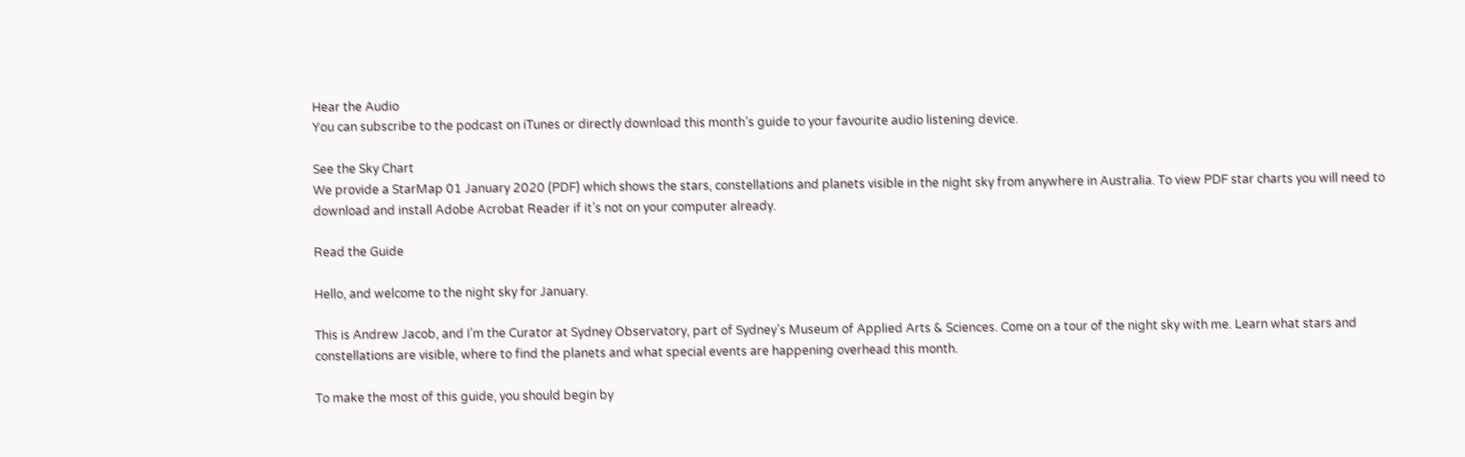Hear the Audio
You can subscribe to the podcast on iTunes or directly download this month’s guide to your favourite audio listening device.

See the Sky Chart
We provide a StarMap 01 January 2020 (PDF) which shows the stars, constellations and planets visible in the night sky from anywhere in Australia. To view PDF star charts you will need to download and install Adobe Acrobat Reader if it’s not on your computer already.

Read the Guide

Hello, and welcome to the night sky for January.

This is Andrew Jacob, and I’m the Curator at Sydney Observatory, part of Sydney’s Museum of Applied Arts & Sciences. Come on a tour of the night sky with me. Learn what stars and constellations are visible, where to find the planets and what special events are happening overhead this month.

To make the most of this guide, you should begin by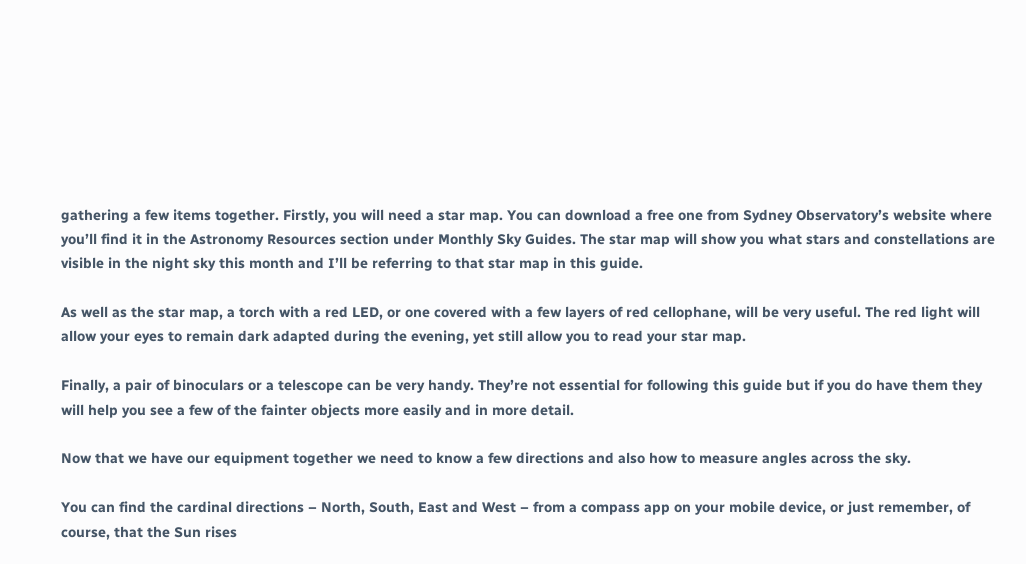gathering a few items together. Firstly, you will need a star map. You can download a free one from Sydney Observatory’s website where you’ll find it in the Astronomy Resources section under Monthly Sky Guides. The star map will show you what stars and constellations are visible in the night sky this month and I’ll be referring to that star map in this guide.

As well as the star map, a torch with a red LED, or one covered with a few layers of red cellophane, will be very useful. The red light will allow your eyes to remain dark adapted during the evening, yet still allow you to read your star map.

Finally, a pair of binoculars or a telescope can be very handy. They’re not essential for following this guide but if you do have them they will help you see a few of the fainter objects more easily and in more detail.

Now that we have our equipment together we need to know a few directions and also how to measure angles across the sky.

You can find the cardinal directions – North, South, East and West – from a compass app on your mobile device, or just remember, of course, that the Sun rises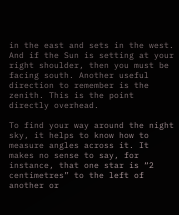in the east and sets in the west. And if the Sun is setting at your right shoulder, then you must be facing south. Another useful direction to remember is the zenith. This is the point directly overhead.

To find your way around the night sky, it helps to know how to measure angles across it. It makes no sense to say, for instance, that one star is “2 centimetres” to the left of another or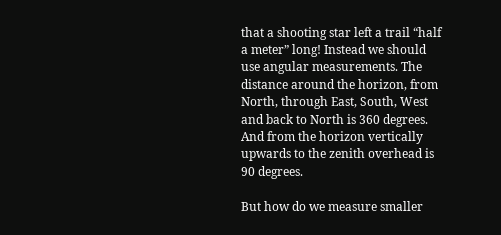that a shooting star left a trail “half a meter” long! Instead we should use angular measurements. The distance around the horizon, from North, through East, South, West and back to North is 360 degrees. And from the horizon vertically upwards to the zenith overhead is 90 degrees.

But how do we measure smaller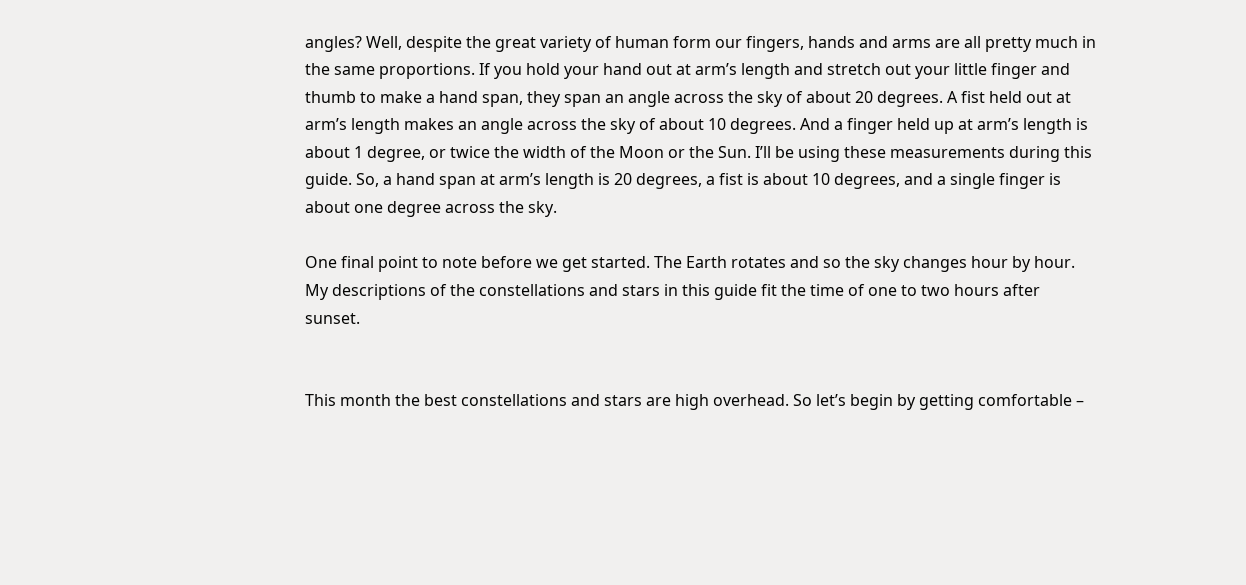angles? Well, despite the great variety of human form our fingers, hands and arms are all pretty much in the same proportions. If you hold your hand out at arm’s length and stretch out your little finger and thumb to make a hand span, they span an angle across the sky of about 20 degrees. A fist held out at arm’s length makes an angle across the sky of about 10 degrees. And a finger held up at arm’s length is about 1 degree, or twice the width of the Moon or the Sun. I’ll be using these measurements during this guide. So, a hand span at arm’s length is 20 degrees, a fist is about 10 degrees, and a single finger is about one degree across the sky.

One final point to note before we get started. The Earth rotates and so the sky changes hour by hour. My descriptions of the constellations and stars in this guide fit the time of one to two hours after sunset.


This month the best constellations and stars are high overhead. So let’s begin by getting comfortable –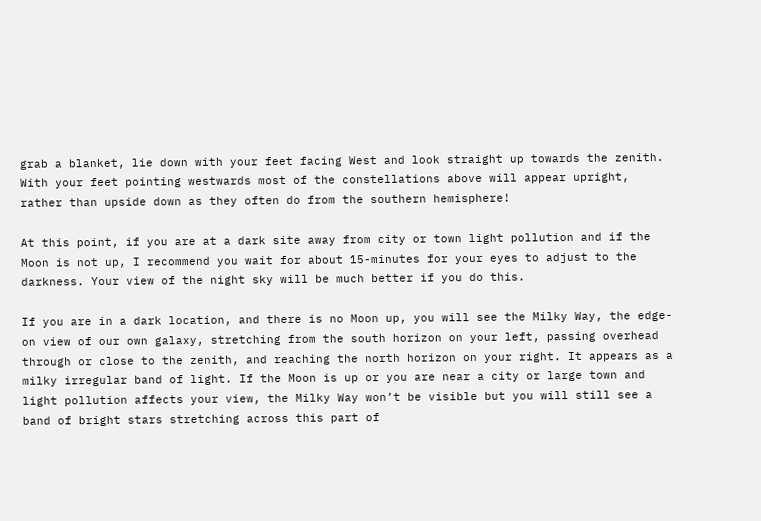grab a blanket, lie down with your feet facing West and look straight up towards the zenith. With your feet pointing westwards most of the constellations above will appear upright, rather than upside down as they often do from the southern hemisphere!

At this point, if you are at a dark site away from city or town light pollution and if the Moon is not up, I recommend you wait for about 15-minutes for your eyes to adjust to the darkness. Your view of the night sky will be much better if you do this.

If you are in a dark location, and there is no Moon up, you will see the Milky Way, the edge-on view of our own galaxy, stretching from the south horizon on your left, passing overhead through or close to the zenith, and reaching the north horizon on your right. It appears as a milky irregular band of light. If the Moon is up or you are near a city or large town and light pollution affects your view, the Milky Way won’t be visible but you will still see a band of bright stars stretching across this part of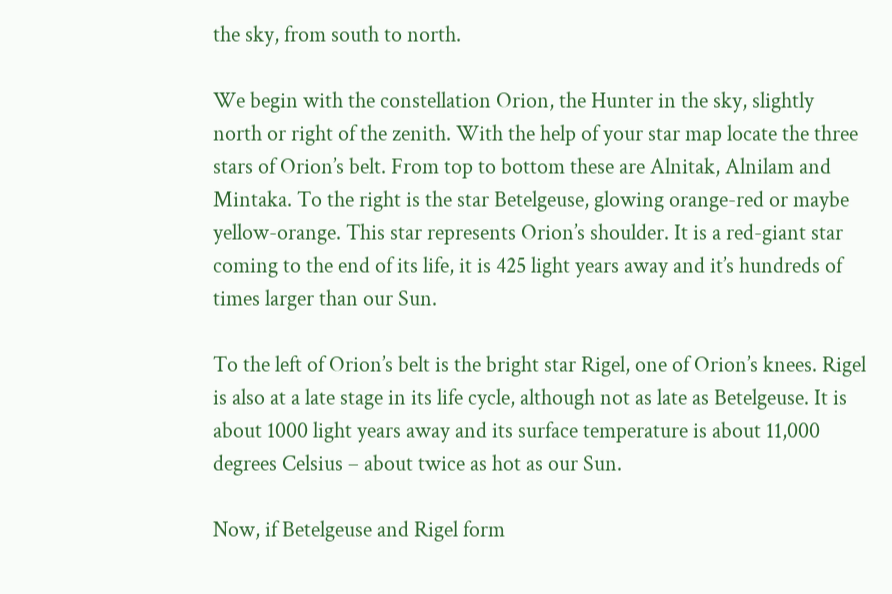the sky, from south to north.

We begin with the constellation Orion, the Hunter in the sky, slightly north or right of the zenith. With the help of your star map locate the three stars of Orion’s belt. From top to bottom these are Alnitak, Alnilam and Mintaka. To the right is the star Betelgeuse, glowing orange-red or maybe yellow-orange. This star represents Orion’s shoulder. It is a red-giant star coming to the end of its life, it is 425 light years away and it’s hundreds of times larger than our Sun.

To the left of Orion’s belt is the bright star Rigel, one of Orion’s knees. Rigel is also at a late stage in its life cycle, although not as late as Betelgeuse. It is about 1000 light years away and its surface temperature is about 11,000 degrees Celsius – about twice as hot as our Sun.

Now, if Betelgeuse and Rigel form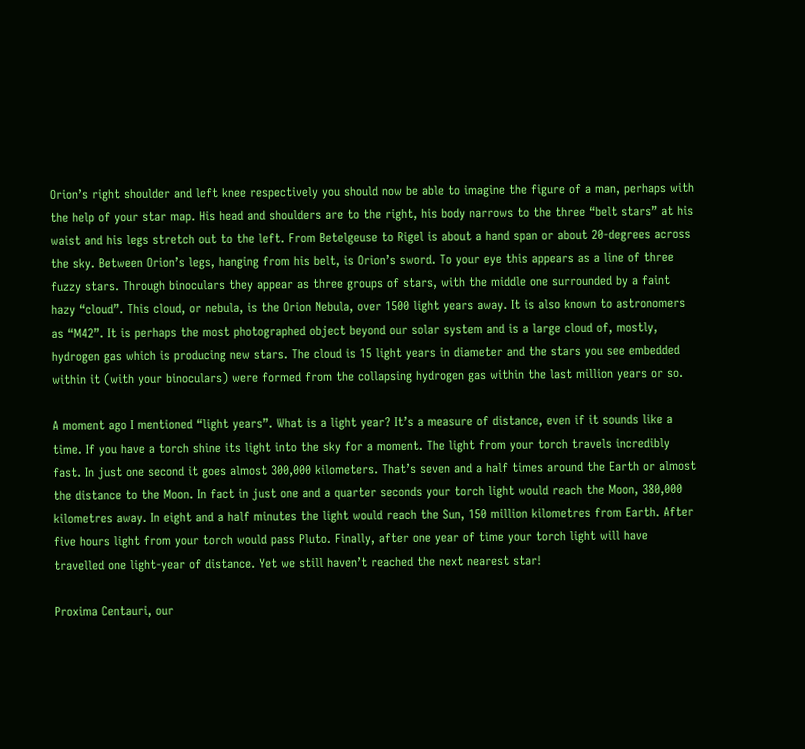Orion’s right shoulder and left knee respectively you should now be able to imagine the figure of a man, perhaps with the help of your star map. His head and shoulders are to the right, his body narrows to the three “belt stars” at his waist and his legs stretch out to the left. From Betelgeuse to Rigel is about a hand span or about 20-degrees across the sky. Between Orion’s legs, hanging from his belt, is Orion’s sword. To your eye this appears as a line of three fuzzy stars. Through binoculars they appear as three groups of stars, with the middle one surrounded by a faint hazy “cloud”. This cloud, or nebula, is the Orion Nebula, over 1500 light years away. It is also known to astronomers as “M42”. It is perhaps the most photographed object beyond our solar system and is a large cloud of, mostly, hydrogen gas which is producing new stars. The cloud is 15 light years in diameter and the stars you see embedded within it (with your binoculars) were formed from the collapsing hydrogen gas within the last million years or so.

A moment ago I mentioned “light years”. What is a light year? It’s a measure of distance, even if it sounds like a time. If you have a torch shine its light into the sky for a moment. The light from your torch travels incredibly fast. In just one second it goes almost 300,000 kilometers. That’s seven and a half times around the Earth or almost the distance to the Moon. In fact in just one and a quarter seconds your torch light would reach the Moon, 380,000 kilometres away. In eight and a half minutes the light would reach the Sun, 150 million kilometres from Earth. After five hours light from your torch would pass Pluto. Finally, after one year of time your torch light will have travelled one light-year of distance. Yet we still haven’t reached the next nearest star!

Proxima Centauri, our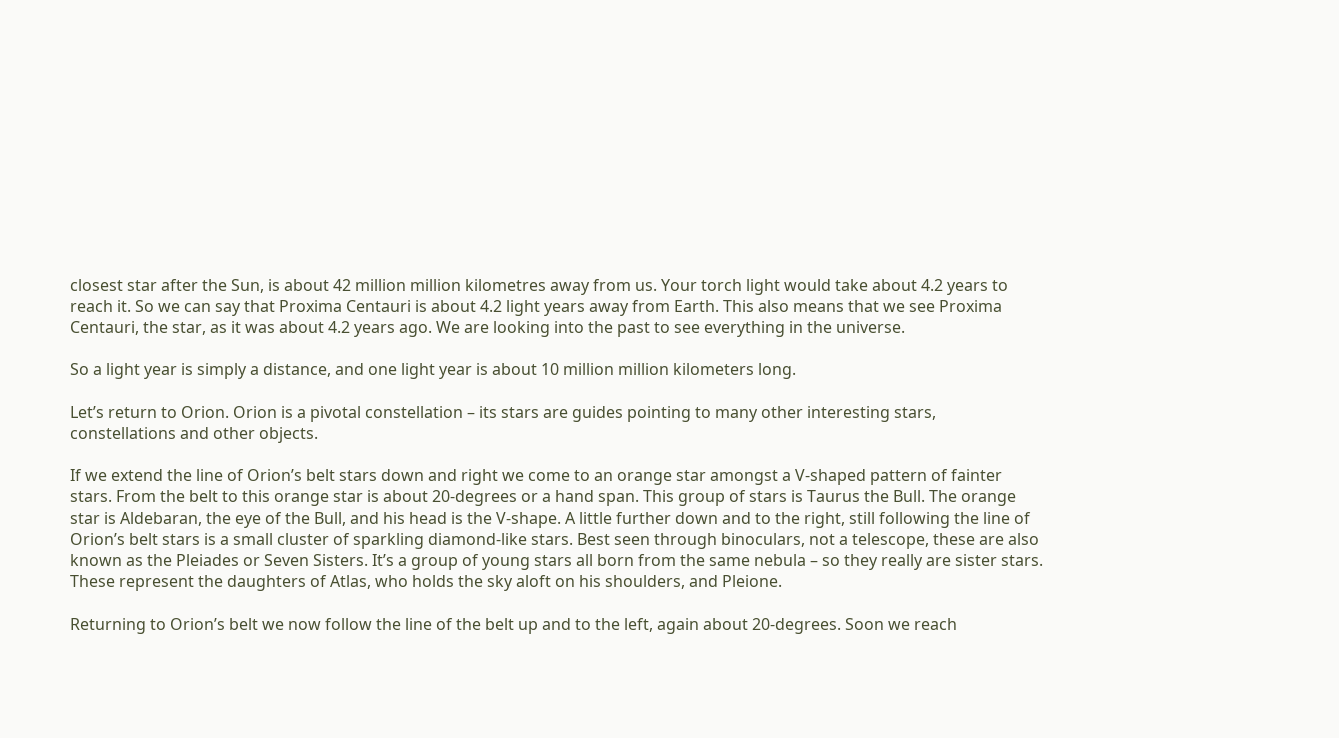closest star after the Sun, is about 42 million million kilometres away from us. Your torch light would take about 4.2 years to reach it. So we can say that Proxima Centauri is about 4.2 light years away from Earth. This also means that we see Proxima Centauri, the star, as it was about 4.2 years ago. We are looking into the past to see everything in the universe.

So a light year is simply a distance, and one light year is about 10 million million kilometers long.

Let’s return to Orion. Orion is a pivotal constellation – its stars are guides pointing to many other interesting stars, constellations and other objects.

If we extend the line of Orion’s belt stars down and right we come to an orange star amongst a V-shaped pattern of fainter stars. From the belt to this orange star is about 20-degrees or a hand span. This group of stars is Taurus the Bull. The orange star is Aldebaran, the eye of the Bull, and his head is the V-shape. A little further down and to the right, still following the line of Orion’s belt stars is a small cluster of sparkling diamond-like stars. Best seen through binoculars, not a telescope, these are also known as the Pleiades or Seven Sisters. It’s a group of young stars all born from the same nebula – so they really are sister stars. These represent the daughters of Atlas, who holds the sky aloft on his shoulders, and Pleione.

Returning to Orion’s belt we now follow the line of the belt up and to the left, again about 20-degrees. Soon we reach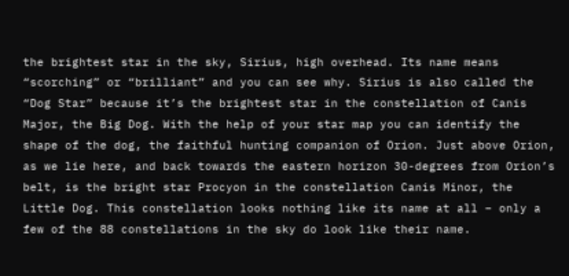the brightest star in the sky, Sirius, high overhead. Its name means “scorching” or “brilliant” and you can see why. Sirius is also called the “Dog Star” because it’s the brightest star in the constellation of Canis Major, the Big Dog. With the help of your star map you can identify the shape of the dog, the faithful hunting companion of Orion. Just above Orion, as we lie here, and back towards the eastern horizon 30-degrees from Orion’s belt, is the bright star Procyon in the constellation Canis Minor, the Little Dog. This constellation looks nothing like its name at all – only a few of the 88 constellations in the sky do look like their name.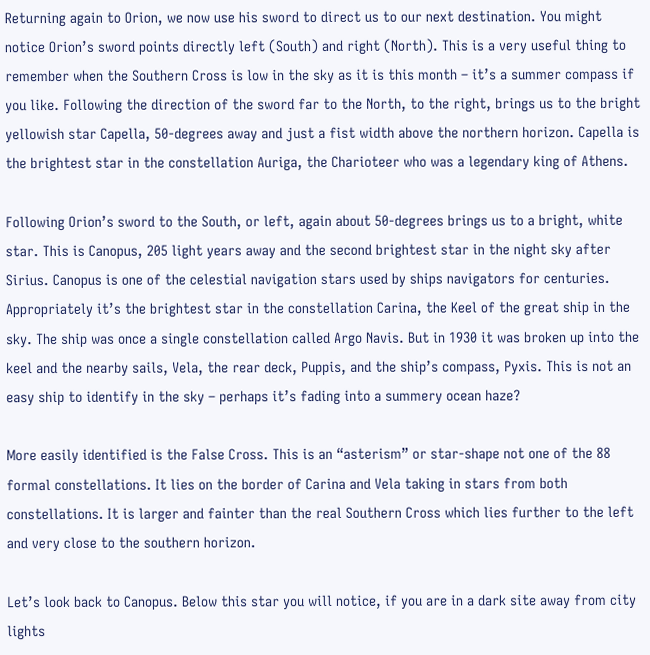Returning again to Orion, we now use his sword to direct us to our next destination. You might notice Orion’s sword points directly left (South) and right (North). This is a very useful thing to remember when the Southern Cross is low in the sky as it is this month – it’s a summer compass if you like. Following the direction of the sword far to the North, to the right, brings us to the bright yellowish star Capella, 50-degrees away and just a fist width above the northern horizon. Capella is the brightest star in the constellation Auriga, the Charioteer who was a legendary king of Athens.

Following Orion’s sword to the South, or left, again about 50-degrees brings us to a bright, white star. This is Canopus, 205 light years away and the second brightest star in the night sky after Sirius. Canopus is one of the celestial navigation stars used by ships navigators for centuries. Appropriately it’s the brightest star in the constellation Carina, the Keel of the great ship in the sky. The ship was once a single constellation called Argo Navis. But in 1930 it was broken up into the keel and the nearby sails, Vela, the rear deck, Puppis, and the ship’s compass, Pyxis. This is not an easy ship to identify in the sky – perhaps it’s fading into a summery ocean haze?

More easily identified is the False Cross. This is an “asterism” or star-shape not one of the 88 formal constellations. It lies on the border of Carina and Vela taking in stars from both constellations. It is larger and fainter than the real Southern Cross which lies further to the left and very close to the southern horizon.

Let’s look back to Canopus. Below this star you will notice, if you are in a dark site away from city lights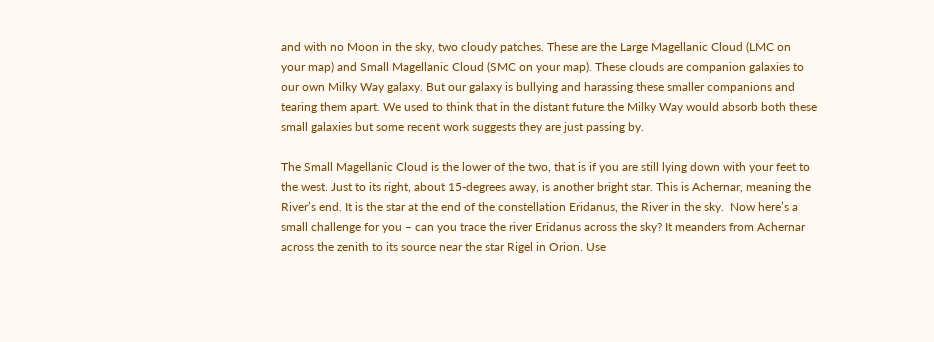and with no Moon in the sky, two cloudy patches. These are the Large Magellanic Cloud (LMC on your map) and Small Magellanic Cloud (SMC on your map). These clouds are companion galaxies to our own Milky Way galaxy. But our galaxy is bullying and harassing these smaller companions and tearing them apart. We used to think that in the distant future the Milky Way would absorb both these small galaxies but some recent work suggests they are just passing by.

The Small Magellanic Cloud is the lower of the two, that is if you are still lying down with your feet to the west. Just to its right, about 15-degrees away, is another bright star. This is Achernar, meaning the River’s end. It is the star at the end of the constellation Eridanus, the River in the sky.  Now here’s a small challenge for you – can you trace the river Eridanus across the sky? It meanders from Achernar across the zenith to its source near the star Rigel in Orion. Use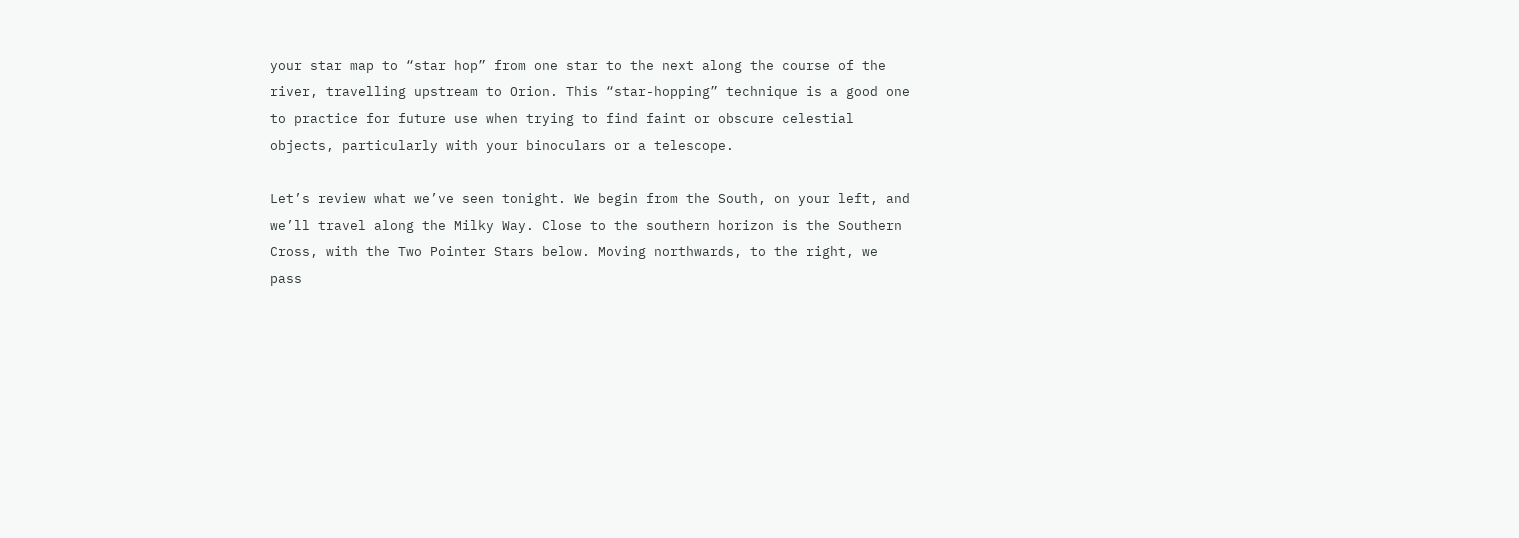your star map to “star hop” from one star to the next along the course of the river, travelling upstream to Orion. This “star-hopping” technique is a good one to practice for future use when trying to find faint or obscure celestial objects, particularly with your binoculars or a telescope.

Let’s review what we’ve seen tonight. We begin from the South, on your left, and we’ll travel along the Milky Way. Close to the southern horizon is the Southern Cross, with the Two Pointer Stars below. Moving northwards, to the right, we pass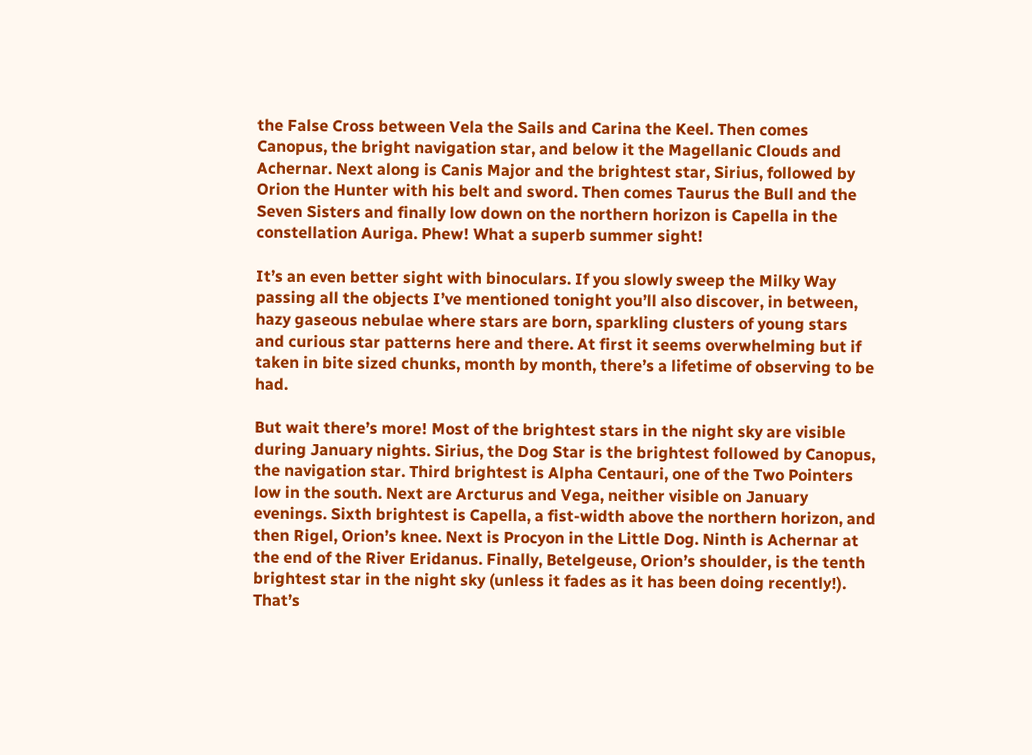the False Cross between Vela the Sails and Carina the Keel. Then comes Canopus, the bright navigation star, and below it the Magellanic Clouds and Achernar. Next along is Canis Major and the brightest star, Sirius, followed by Orion the Hunter with his belt and sword. Then comes Taurus the Bull and the Seven Sisters and finally low down on the northern horizon is Capella in the constellation Auriga. Phew! What a superb summer sight!

It’s an even better sight with binoculars. If you slowly sweep the Milky Way passing all the objects I’ve mentioned tonight you’ll also discover, in between, hazy gaseous nebulae where stars are born, sparkling clusters of young stars and curious star patterns here and there. At first it seems overwhelming but if taken in bite sized chunks, month by month, there’s a lifetime of observing to be had.

But wait there’s more! Most of the brightest stars in the night sky are visible during January nights. Sirius, the Dog Star is the brightest followed by Canopus, the navigation star. Third brightest is Alpha Centauri, one of the Two Pointers low in the south. Next are Arcturus and Vega, neither visible on January evenings. Sixth brightest is Capella, a fist-width above the northern horizon, and then Rigel, Orion’s knee. Next is Procyon in the Little Dog. Ninth is Achernar at the end of the River Eridanus. Finally, Betelgeuse, Orion’s shoulder, is the tenth brightest star in the night sky (unless it fades as it has been doing recently!). That’s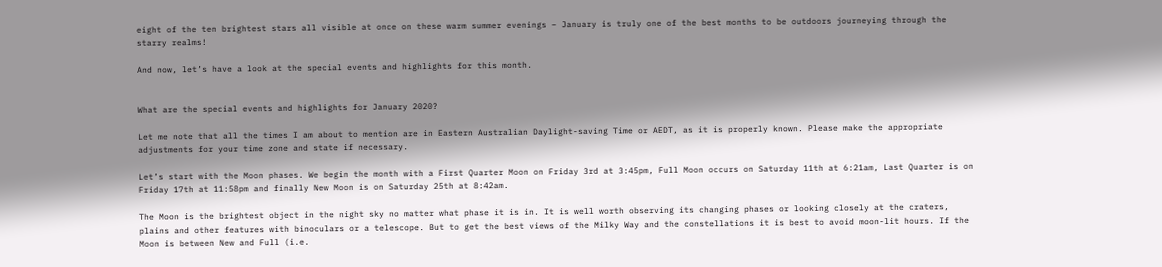eight of the ten brightest stars all visible at once on these warm summer evenings – January is truly one of the best months to be outdoors journeying through the starry realms!

And now, let’s have a look at the special events and highlights for this month.


What are the special events and highlights for January 2020?

Let me note that all the times I am about to mention are in Eastern Australian Daylight-saving Time or AEDT, as it is properly known. Please make the appropriate adjustments for your time zone and state if necessary.

Let’s start with the Moon phases. We begin the month with a First Quarter Moon on Friday 3rd at 3:45pm, Full Moon occurs on Saturday 11th at 6:21am, Last Quarter is on Friday 17th at 11:58pm and finally New Moon is on Saturday 25th at 8:42am.

The Moon is the brightest object in the night sky no matter what phase it is in. It is well worth observing its changing phases or looking closely at the craters, plains and other features with binoculars or a telescope. But to get the best views of the Milky Way and the constellations it is best to avoid moon-lit hours. If the Moon is between New and Full (i.e.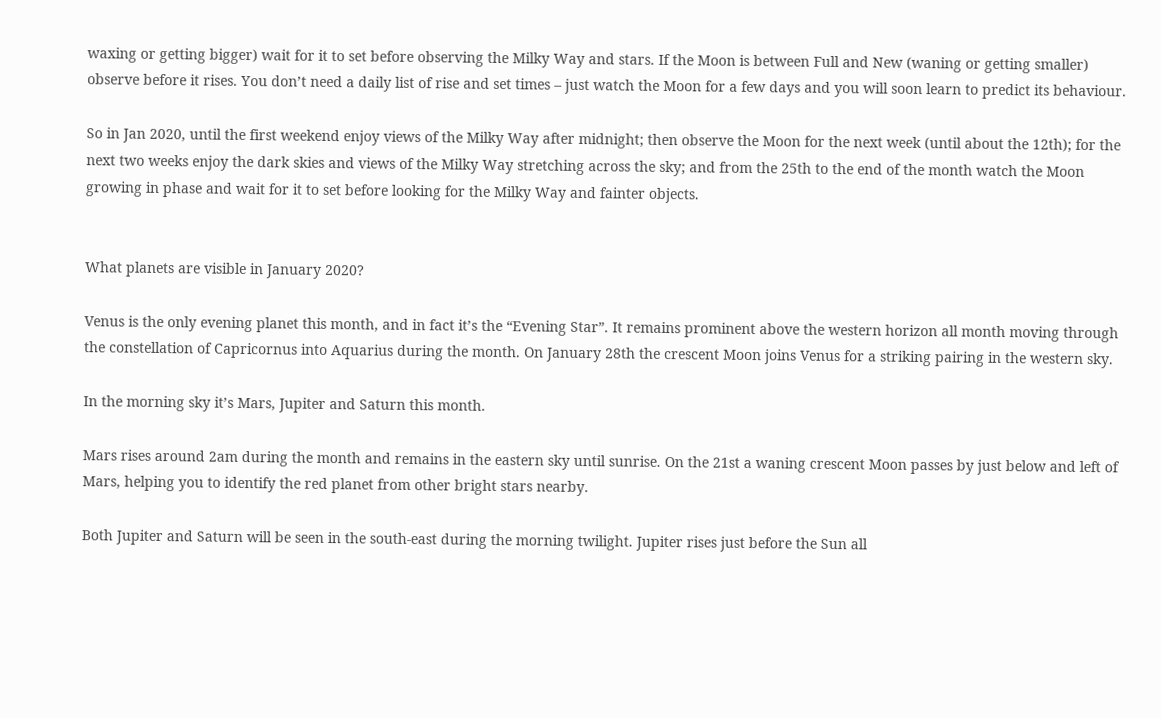waxing or getting bigger) wait for it to set before observing the Milky Way and stars. If the Moon is between Full and New (waning or getting smaller) observe before it rises. You don’t need a daily list of rise and set times – just watch the Moon for a few days and you will soon learn to predict its behaviour.

So in Jan 2020, until the first weekend enjoy views of the Milky Way after midnight; then observe the Moon for the next week (until about the 12th); for the next two weeks enjoy the dark skies and views of the Milky Way stretching across the sky; and from the 25th to the end of the month watch the Moon growing in phase and wait for it to set before looking for the Milky Way and fainter objects.


What planets are visible in January 2020?

Venus is the only evening planet this month, and in fact it’s the “Evening Star”. It remains prominent above the western horizon all month moving through the constellation of Capricornus into Aquarius during the month. On January 28th the crescent Moon joins Venus for a striking pairing in the western sky.

In the morning sky it’s Mars, Jupiter and Saturn this month.

Mars rises around 2am during the month and remains in the eastern sky until sunrise. On the 21st a waning crescent Moon passes by just below and left of Mars, helping you to identify the red planet from other bright stars nearby.

Both Jupiter and Saturn will be seen in the south-east during the morning twilight. Jupiter rises just before the Sun all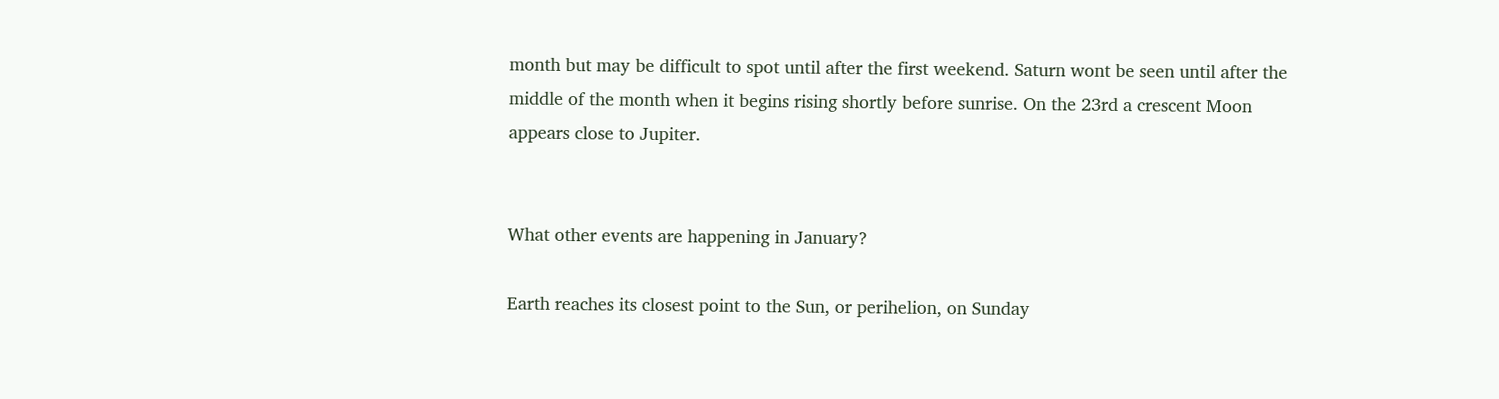month but may be difficult to spot until after the first weekend. Saturn wont be seen until after the middle of the month when it begins rising shortly before sunrise. On the 23rd a crescent Moon appears close to Jupiter.


What other events are happening in January?

Earth reaches its closest point to the Sun, or perihelion, on Sunday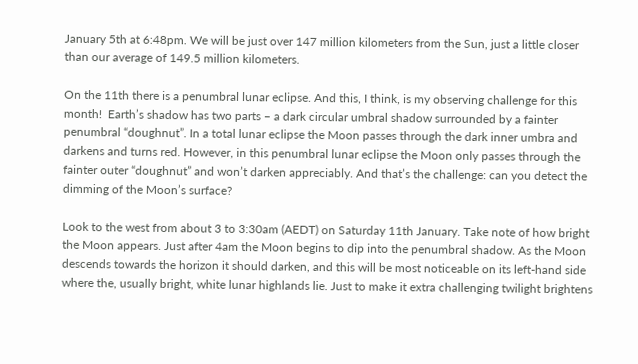January 5th at 6:48pm. We will be just over 147 million kilometers from the Sun, just a little closer than our average of 149.5 million kilometers.

On the 11th there is a penumbral lunar eclipse. And this, I think, is my observing challenge for this month!  Earth’s shadow has two parts – a dark circular umbral shadow surrounded by a fainter penumbral “doughnut”. In a total lunar eclipse the Moon passes through the dark inner umbra and darkens and turns red. However, in this penumbral lunar eclipse the Moon only passes through the fainter outer “doughnut” and won’t darken appreciably. And that’s the challenge: can you detect the dimming of the Moon’s surface?

Look to the west from about 3 to 3:30am (AEDT) on Saturday 11th January. Take note of how bright the Moon appears. Just after 4am the Moon begins to dip into the penumbral shadow. As the Moon descends towards the horizon it should darken, and this will be most noticeable on its left-hand side where the, usually bright, white lunar highlands lie. Just to make it extra challenging twilight brightens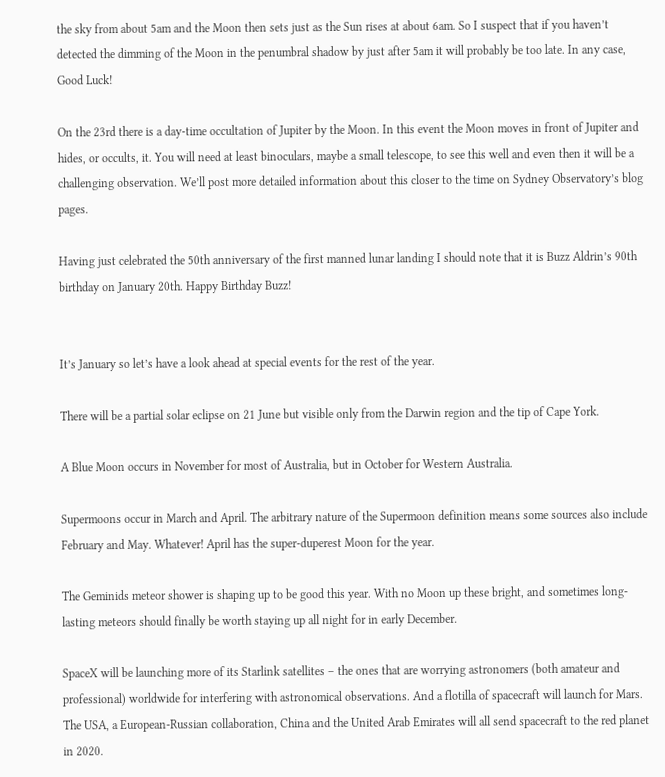the sky from about 5am and the Moon then sets just as the Sun rises at about 6am. So I suspect that if you haven’t detected the dimming of the Moon in the penumbral shadow by just after 5am it will probably be too late. In any case, Good Luck!

On the 23rd there is a day-time occultation of Jupiter by the Moon. In this event the Moon moves in front of Jupiter and hides, or occults, it. You will need at least binoculars, maybe a small telescope, to see this well and even then it will be a challenging observation. We’ll post more detailed information about this closer to the time on Sydney Observatory’s blog pages.

Having just celebrated the 50th anniversary of the first manned lunar landing I should note that it is Buzz Aldrin’s 90th birthday on January 20th. Happy Birthday Buzz!


It’s January so let’s have a look ahead at special events for the rest of the year.

There will be a partial solar eclipse on 21 June but visible only from the Darwin region and the tip of Cape York.

A Blue Moon occurs in November for most of Australia, but in October for Western Australia.

Supermoons occur in March and April. The arbitrary nature of the Supermoon definition means some sources also include February and May. Whatever! April has the super-duperest Moon for the year.

The Geminids meteor shower is shaping up to be good this year. With no Moon up these bright, and sometimes long-lasting meteors should finally be worth staying up all night for in early December.

SpaceX will be launching more of its Starlink satellites – the ones that are worrying astronomers (both amateur and professional) worldwide for interfering with astronomical observations. And a flotilla of spacecraft will launch for Mars. The USA, a European-Russian collaboration, China and the United Arab Emirates will all send spacecraft to the red planet in 2020.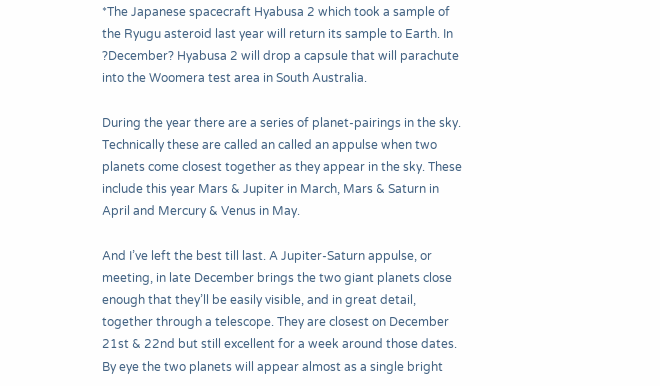*The Japanese spacecraft Hyabusa 2 which took a sample of the Ryugu asteroid last year will return its sample to Earth. In ?December? Hyabusa 2 will drop a capsule that will parachute into the Woomera test area in South Australia.

During the year there are a series of planet-pairings in the sky. Technically these are called an called an appulse when two planets come closest together as they appear in the sky. These include this year Mars & Jupiter in March, Mars & Saturn in April and Mercury & Venus in May.

And I’ve left the best till last. A Jupiter-Saturn appulse, or meeting, in late December brings the two giant planets close enough that they’ll be easily visible, and in great detail, together through a telescope. They are closest on December 21st & 22nd but still excellent for a week around those dates. By eye the two planets will appear almost as a single bright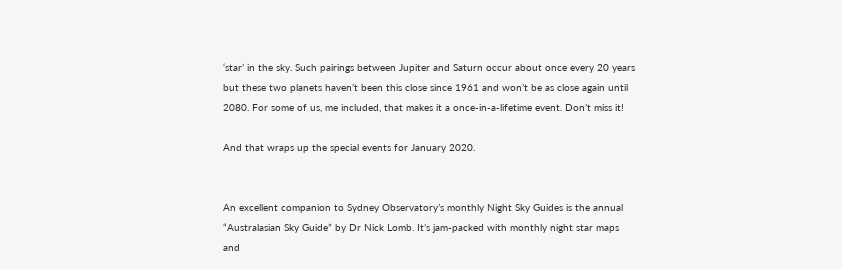‘star’ in the sky. Such pairings between Jupiter and Saturn occur about once every 20 years but these two planets haven’t been this close since 1961 and won’t be as close again until 2080. For some of us, me included, that makes it a once-in-a-lifetime event. Don’t miss it!

And that wraps up the special events for January 2020.


An excellent companion to Sydney Observatory’s monthly Night Sky Guides is the annual “Australasian Sky Guide” by Dr Nick Lomb. It’s jam-packed with monthly night star maps and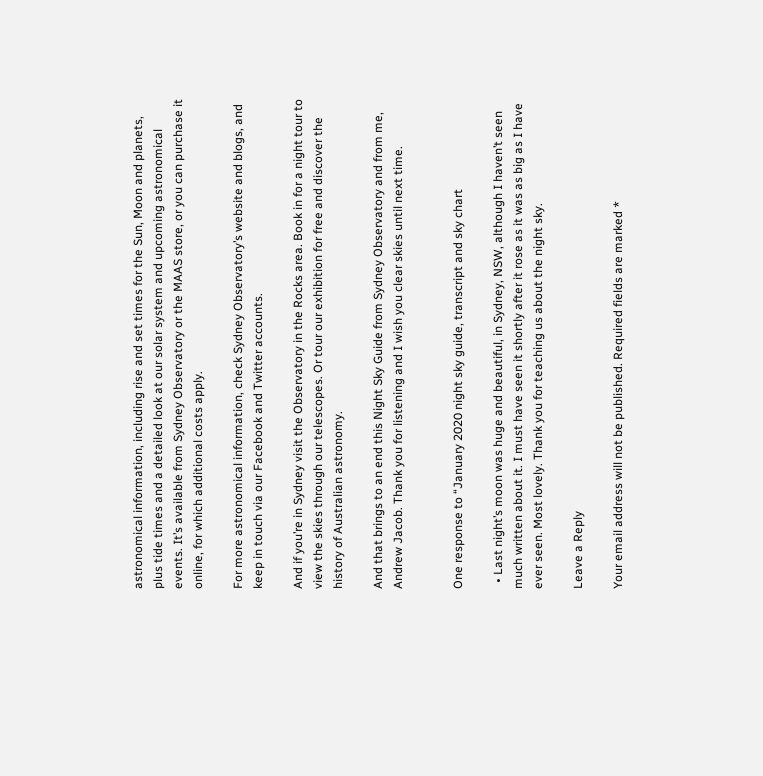astronomical information, including rise and set times for the Sun, Moon and planets, plus tide times and a detailed look at our solar system and upcoming astronomical events. It’s available from Sydney Observatory or the MAAS store, or you can purchase it online, for which additional costs apply.

For more astronomical information, check Sydney Observatory’s website and blogs, and keep in touch via our Facebook and Twitter accounts.

And if you’re in Sydney visit the Observatory in the Rocks area. Book in for a night tour to view the skies through our telescopes. Or tour our exhibition for free and discover the history of Australian astronomy.

And that brings to an end this Night Sky Guide from Sydney Observatory and from me, Andrew Jacob. Thank you for listening and I wish you clear skies until next time.


One response to “January 2020 night sky guide, transcript and sky chart

  • Last night’s moon was huge and beautiful, in Sydney, NSW, although I haven’t seen much written about it. I must have seen it shortly after it rose as it was as big as I have ever seen. Most lovely. Thank you for teaching us about the night sky.

Leave a Reply

Your email address will not be published. Required fields are marked *